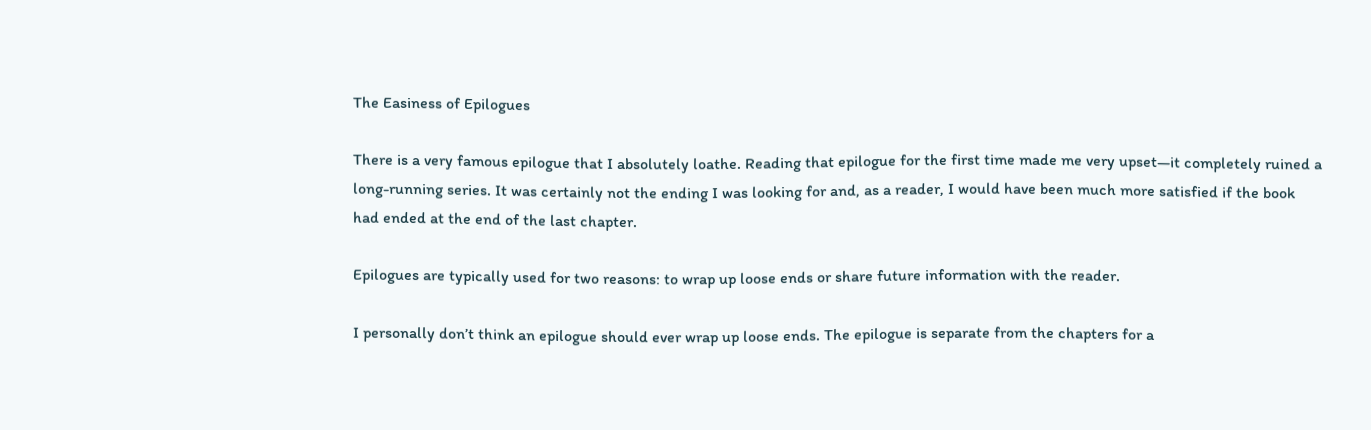The Easiness of Epilogues

There is a very famous epilogue that I absolutely loathe. Reading that epilogue for the first time made me very upset—it completely ruined a long-running series. It was certainly not the ending I was looking for and, as a reader, I would have been much more satisfied if the book had ended at the end of the last chapter.

Epilogues are typically used for two reasons: to wrap up loose ends or share future information with the reader.

I personally don’t think an epilogue should ever wrap up loose ends. The epilogue is separate from the chapters for a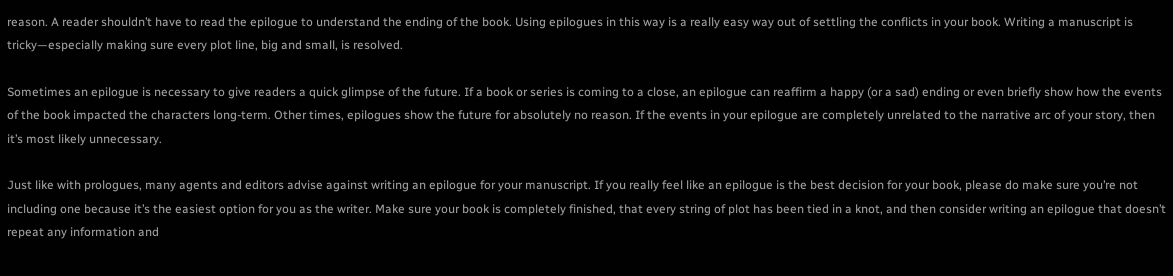reason. A reader shouldn’t have to read the epilogue to understand the ending of the book. Using epilogues in this way is a really easy way out of settling the conflicts in your book. Writing a manuscript is tricky—especially making sure every plot line, big and small, is resolved.

Sometimes an epilogue is necessary to give readers a quick glimpse of the future. If a book or series is coming to a close, an epilogue can reaffirm a happy (or a sad) ending or even briefly show how the events of the book impacted the characters long-term. Other times, epilogues show the future for absolutely no reason. If the events in your epilogue are completely unrelated to the narrative arc of your story, then it’s most likely unnecessary.

Just like with prologues, many agents and editors advise against writing an epilogue for your manuscript. If you really feel like an epilogue is the best decision for your book, please do make sure you’re not including one because it’s the easiest option for you as the writer. Make sure your book is completely finished, that every string of plot has been tied in a knot, and then consider writing an epilogue that doesn’t repeat any information and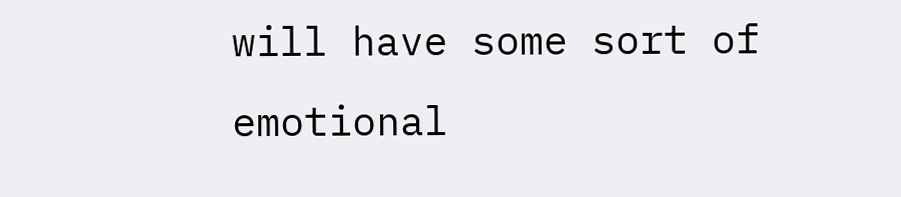will have some sort of emotional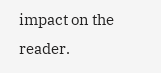impact on the reader.